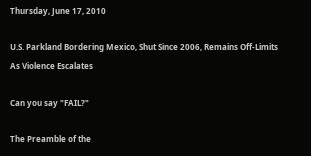Thursday, June 17, 2010

U.S. Parkland Bordering Mexico, Shut Since 2006, Remains Off-Limits As Violence Escalates

Can you say "FAIL?"

The Preamble of the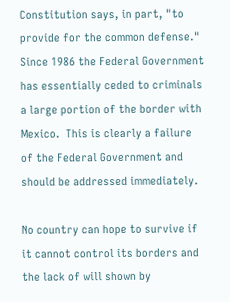Constitution says, in part, "to provide for the common defense."  Since 1986 the Federal Government has essentially ceded to criminals a large portion of the border with Mexico.  This is clearly a failure of the Federal Government and should be addressed immediately.

No country can hope to survive if it cannot control its borders and the lack of will shown by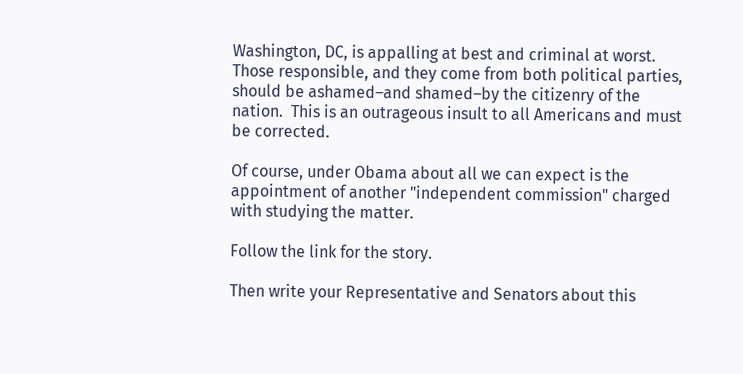Washington, DC, is appalling at best and criminal at worst.  Those responsible, and they come from both political parties, should be ashamed–and shamed–by the citizenry of the nation.  This is an outrageous insult to all Americans and must be corrected.

Of course, under Obama about all we can expect is the appointment of another "independent commission" charged with studying the matter.

Follow the link for the story.

Then write your Representative and Senators about this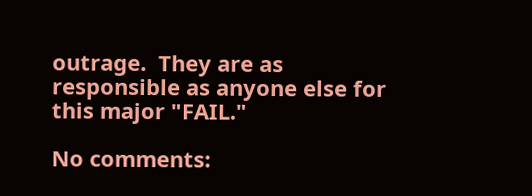outrage.  They are as responsible as anyone else for this major "FAIL."

No comments: